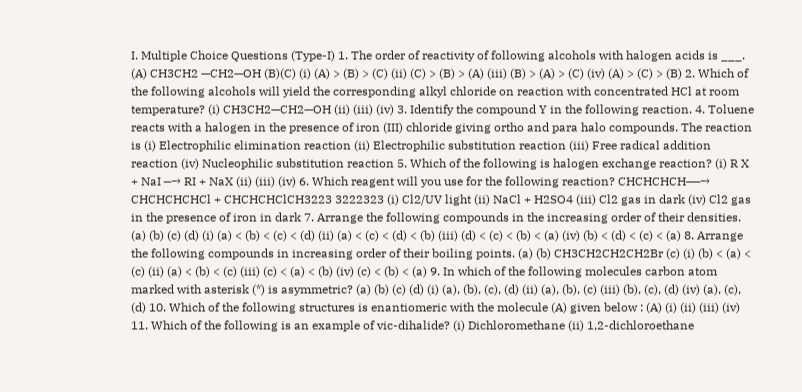I. Multiple Choice Questions (Type-I) 1. The order of reactivity of following alcohols with halogen acids is ___. (A) CH3CH2 —CH2—OH (B)(C) (i) (A) > (B) > (C) (ii) (C) > (B) > (A) (iii) (B) > (A) > (C) (iv) (A) > (C) > (B) 2. Which of the following alcohols will yield the corresponding alkyl chloride on reaction with concentrated HCl at room temperature? (i) CH3CH2—CH2—OH (ii) (iii) (iv) 3. Identify the compound Y in the following reaction. 4. Toluene reacts with a halogen in the presence of iron (III) chloride giving ortho and para halo compounds. The reaction is (i) Electrophilic elimination reaction (ii) Electrophilic substitution reaction (iii) Free radical addition reaction (iv) Nucleophilic substitution reaction 5. Which of the following is halogen exchange reaction? (i) R X + NaI ⎯→ RI + NaX (ii) (iii) (iv) 6. Which reagent will you use for the following reaction? CHCHCHCH⎯⎯→ CHCHCHCHCl + CHCHCHClCH3223 3222323 (i) Cl2/UV light (ii) NaCl + H2SO4 (iii) Cl2 gas in dark (iv) Cl2 gas in the presence of iron in dark 7. Arrange the following compounds in the increasing order of their densities. (a) (b) (c) (d) (i) (a) < (b) < (c) < (d) (ii) (a) < (c) < (d) < (b) (iii) (d) < (c) < (b) < (a) (iv) (b) < (d) < (c) < (a) 8. Arrange the following compounds in increasing order of their boiling points. (a) (b) CH3CH2CH2CH2Br (c) (i) (b) < (a) < (c) (ii) (a) < (b) < (c) (iii) (c) < (a) < (b) (iv) (c) < (b) < (a) 9. In which of the following molecules carbon atom marked with asterisk (*) is asymmetric? (a) (b) (c) (d) (i) (a), (b), (c), (d) (ii) (a), (b), (c) (iii) (b), (c), (d) (iv) (a), (c), (d) 10. Which of the following structures is enantiomeric with the molecule (A) given below : (A) (i) (ii) (iii) (iv) 11. Which of the following is an example of vic-dihalide? (i) Dichloromethane (ii) 1,2-dichloroethane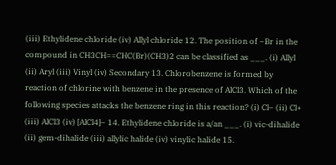(iii) Ethylidene chloride (iv) Allyl chloride 12. The position of –Br in the compound in CH3CH==CHC(Br)(CH3)2 can be classified as ___. (i) Allyl (ii) Aryl (iii) Vinyl (iv) Secondary 13. Chlorobenzene is formed by reaction of chlorine with benzene in the presence of AlCl3. Which of the following species attacks the benzene ring in this reaction? (i) Cl– (ii) Cl+ (iii) AlCl3 (iv) [AlCl4]– 14. Ethylidene chloride is a/an ___. (i) vic-dihalide (ii) gem-dihalide (iii) allylic halide (iv) vinylic halide 15.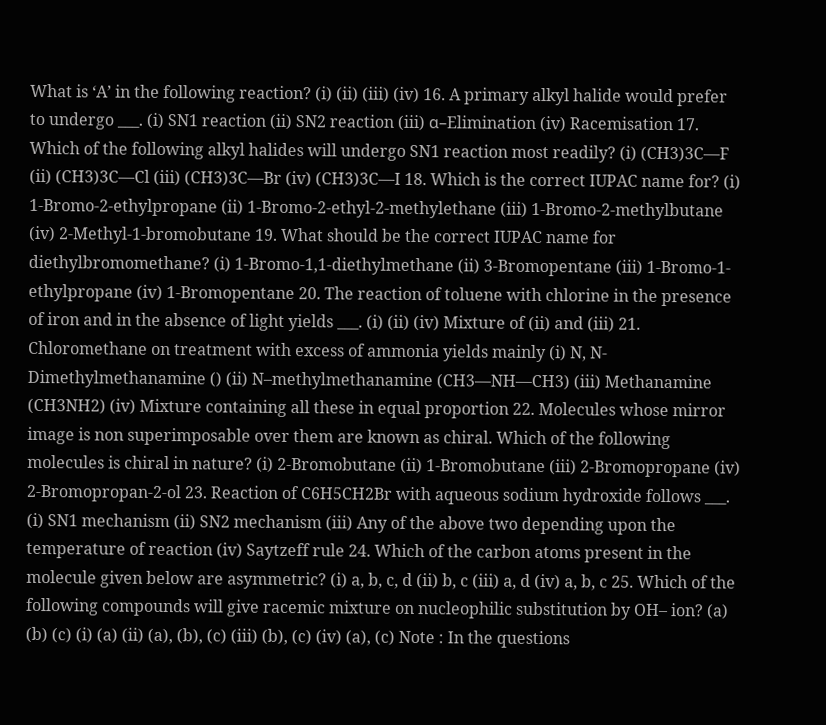What is ‘A’ in the following reaction? (i) (ii) (iii) (iv) 16. A primary alkyl halide would prefer to undergo ___. (i) SN1 reaction (ii) SN2 reaction (iii) α–Elimination (iv) Racemisation 17. Which of the following alkyl halides will undergo SN1 reaction most readily? (i) (CH3)3C—F (ii) (CH3)3C—Cl (iii) (CH3)3C—Br (iv) (CH3)3C—I 18. Which is the correct IUPAC name for? (i) 1-Bromo-2-ethylpropane (ii) 1-Bromo-2-ethyl-2-methylethane (iii) 1-Bromo-2-methylbutane (iv) 2-Methyl-1-bromobutane 19. What should be the correct IUPAC name for diethylbromomethane? (i) 1-Bromo-1,1-diethylmethane (ii) 3-Bromopentane (iii) 1-Bromo-1-ethylpropane (iv) 1-Bromopentane 20. The reaction of toluene with chlorine in the presence of iron and in the absence of light yields ___. (i) (ii) (iv) Mixture of (ii) and (iii) 21. Chloromethane on treatment with excess of ammonia yields mainly (i) N, N-Dimethylmethanamine () (ii) N–methylmethanamine (CH3—NH—CH3) (iii) Methanamine (CH3NH2) (iv) Mixture containing all these in equal proportion 22. Molecules whose mirror image is non superimposable over them are known as chiral. Which of the following molecules is chiral in nature? (i) 2-Bromobutane (ii) 1-Bromobutane (iii) 2-Bromopropane (iv) 2-Bromopropan-2-ol 23. Reaction of C6H5CH2Br with aqueous sodium hydroxide follows ___. (i) SN1 mechanism (ii) SN2 mechanism (iii) Any of the above two depending upon the temperature of reaction (iv) Saytzeff rule 24. Which of the carbon atoms present in the molecule given below are asymmetric? (i) a, b, c, d (ii) b, c (iii) a, d (iv) a, b, c 25. Which of the following compounds will give racemic mixture on nucleophilic substitution by OH– ion? (a) (b) (c) (i) (a) (ii) (a), (b), (c) (iii) (b), (c) (iv) (a), (c) Note : In the questions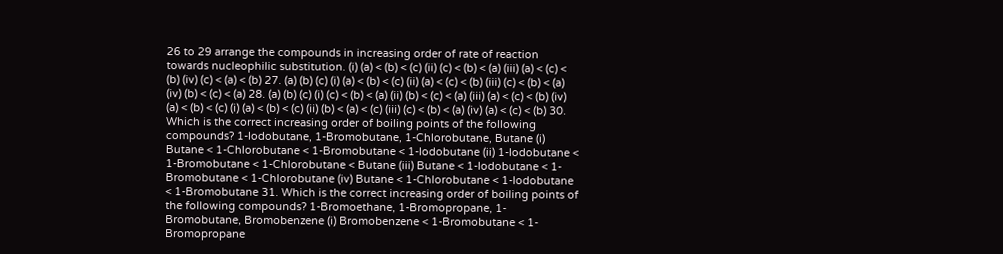26 to 29 arrange the compounds in increasing order of rate of reaction towards nucleophilic substitution. (i) (a) < (b) < (c) (ii) (c) < (b) < (a) (iii) (a) < (c) < (b) (iv) (c) < (a) < (b) 27. (a) (b) (c) (i) (a) < (b) < (c) (ii) (a) < (c) < (b) (iii) (c) < (b) < (a) (iv) (b) < (c) < (a) 28. (a) (b) (c) (i) (c) < (b) < (a) (ii) (b) < (c) < (a) (iii) (a) < (c) < (b) (iv) (a) < (b) < (c) (i) (a) < (b) < (c) (ii) (b) < (a) < (c) (iii) (c) < (b) < (a) (iv) (a) < (c) < (b) 30. Which is the correct increasing order of boiling points of the following compounds? 1-Iodobutane, 1-Bromobutane, 1-Chlorobutane, Butane (i) Butane < 1-Chlorobutane < 1-Bromobutane < 1-Iodobutane (ii) 1-Iodobutane < 1-Bromobutane < 1-Chlorobutane < Butane (iii) Butane < 1-Iodobutane < 1-Bromobutane < 1-Chlorobutane (iv) Butane < 1-Chlorobutane < 1-Iodobutane < 1-Bromobutane 31. Which is the correct increasing order of boiling points of the following compounds? 1-Bromoethane, 1-Bromopropane, 1-Bromobutane, Bromobenzene (i) Bromobenzene < 1-Bromobutane < 1-Bromopropane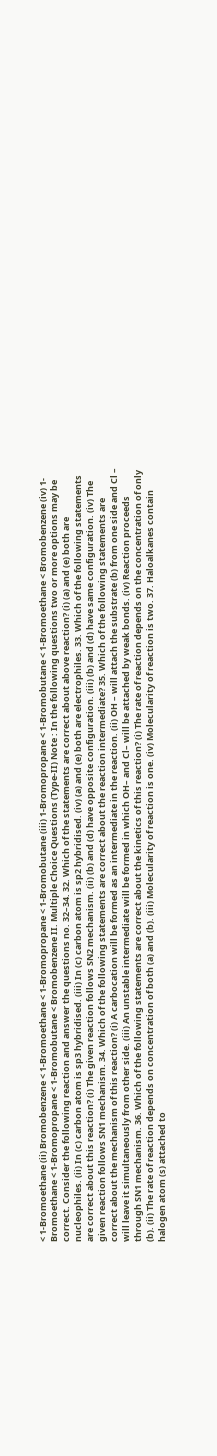< 1-Bromoethane (ii) Bromobenzene < 1-Bromoethane < 1-Bromopropane < 1-Bromobutane (iii) 1-Bromopropane < 1-Bromobutane < 1-Bromoethane < Bromobenzene (iv) 1-Bromoethane < 1-Bromopropane < 1-Bromobutane < Bromobenzene II. Multiple Choice Questions (Type-II) Note : In the following questions two or more options may be correct. Consider the following reaction and answer the questions no. 32–34. 32. Which of the statements are correct about above reaction? (i) (a) and (e) both are nucleophiles. (ii) In (c) carbon atom is sp3 hybridised. (iii) In (c) carbon atom is sp2 hybridised. (iv) (a) and (e) both are electrophiles. 33. Which of the following statements are correct about this reaction? (i) The given reaction follows SN2 mechanism. (ii) (b) and (d) have opposite configuration. (iii) (b) and (d) have same configuration. (iv) The given reaction follows SN1 mechanism. 34. Which of the following statements are correct about the reaction intermediate? 35. Which of the following statements are correct about the mechanism of this reaction? (i) A carbocation will be formed as an intermediate in the reaction. (ii) OH – will attach the substrate (b) from one side and Cl – will leave it simultaneously from other side. (iii) An unstable intermediate will be formed in which OH– and Cl– will be attached by weak bonds. (iv) Reaction proceeds through SN1 mechanism. 36. Which of the following statements are correct about the kinetics of this reaction? (i) The rate of reaction depends on the concentration of only (b). (ii) The rate of reaction depends on concentration of both (a) and (b). (iii) Molecularity of reaction is one. (iv) Molecularity of reaction is two. 37. Haloalkanes contain halogen atom (s) attached to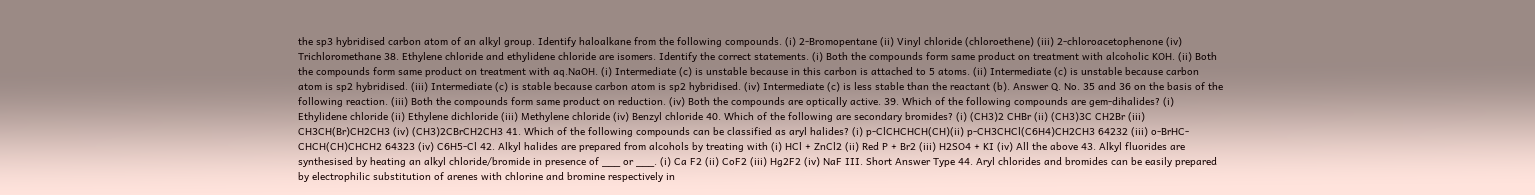the sp3 hybridised carbon atom of an alkyl group. Identify haloalkane from the following compounds. (i) 2-Bromopentane (ii) Vinyl chloride (chloroethene) (iii) 2-chloroacetophenone (iv) Trichloromethane 38. Ethylene chloride and ethylidene chloride are isomers. Identify the correct statements. (i) Both the compounds form same product on treatment with alcoholic KOH. (ii) Both the compounds form same product on treatment with aq.NaOH. (i) Intermediate (c) is unstable because in this carbon is attached to 5 atoms. (ii) Intermediate (c) is unstable because carbon atom is sp2 hybridised. (iii) Intermediate (c) is stable because carbon atom is sp2 hybridised. (iv) Intermediate (c) is less stable than the reactant (b). Answer Q. No. 35 and 36 on the basis of the following reaction. (iii) Both the compounds form same product on reduction. (iv) Both the compounds are optically active. 39. Which of the following compounds are gem-dihalides? (i) Ethylidene chloride (ii) Ethylene dichloride (iii) Methylene chloride (iv) Benzyl chloride 40. Which of the following are secondary bromides? (i) (CH3)2 CHBr (ii) (CH3)3C CH2Br (iii) CH3CH(Br)CH2CH3 (iv) (CH3)2CBrCH2CH3 41. Which of the following compounds can be classified as aryl halides? (i) p-ClCHCHCH(CH)(ii) p-CH3CHCl(C6H4)CH2CH3 64232 (iii) o-BrHC-CHCH(CH)CHCH2 64323 (iv) C6H5-Cl 42. Alkyl halides are prepared from alcohols by treating with (i) HCl + ZnCl2 (ii) Red P + Br2 (iii) H2SO4 + KI (iv) All the above 43. Alkyl fluorides are synthesised by heating an alkyl chloride/bromide in presence of ___ or ___. (i) Ca F2 (ii) CoF2 (iii) Hg2F2 (iv) NaF III. Short Answer Type 44. Aryl chlorides and bromides can be easily prepared by electrophilic substitution of arenes with chlorine and bromine respectively in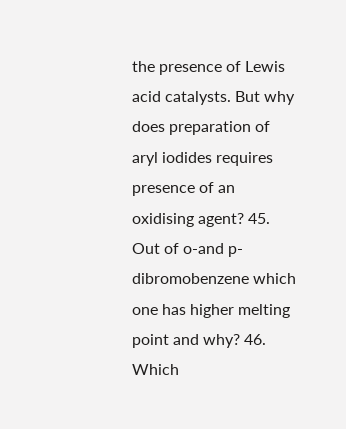the presence of Lewis acid catalysts. But why does preparation of aryl iodides requires presence of an oxidising agent? 45. Out of o-and p-dibromobenzene which one has higher melting point and why? 46. Which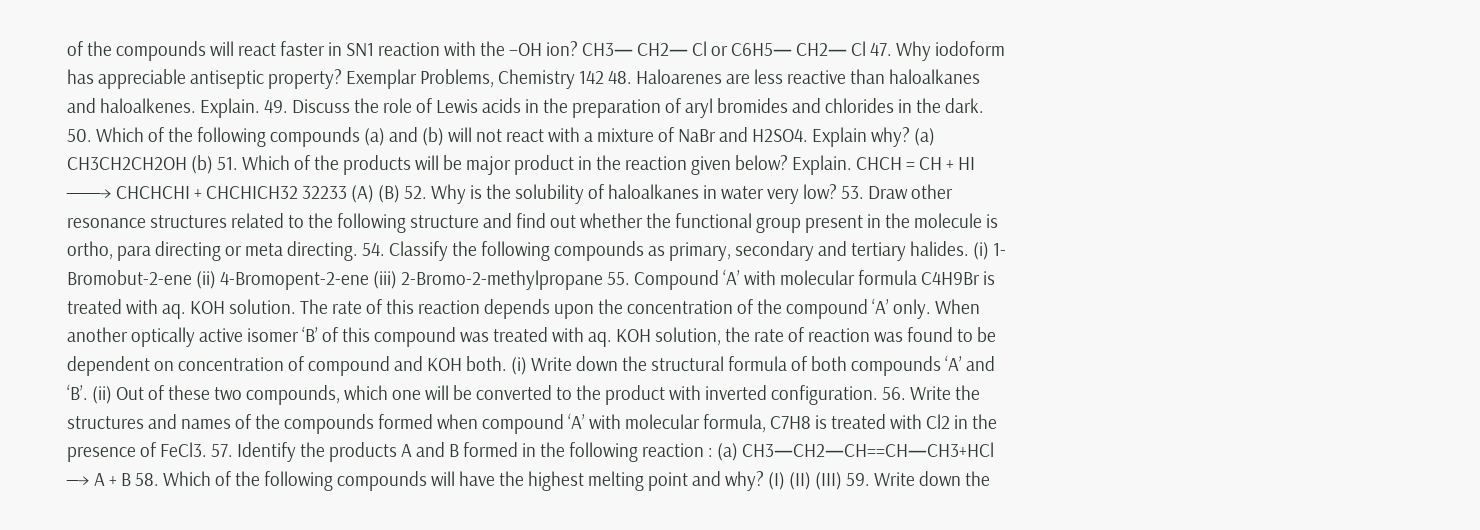of the compounds will react faster in SN1 reaction with the –OH ion? CH3— CH2— Cl or C6H5— CH2— Cl 47. Why iodoform has appreciable antiseptic property? Exemplar Problems, Chemistry 142 48. Haloarenes are less reactive than haloalkanes and haloalkenes. Explain. 49. Discuss the role of Lewis acids in the preparation of aryl bromides and chlorides in the dark. 50. Which of the following compounds (a) and (b) will not react with a mixture of NaBr and H2SO4. Explain why? (a) CH3CH2CH2OH (b) 51. Which of the products will be major product in the reaction given below? Explain. CHCH = CH + HI ⎯⎯⎯→ CHCHCHI + CHCHICH32 32233 (A) (B) 52. Why is the solubility of haloalkanes in water very low? 53. Draw other resonance structures related to the following structure and find out whether the functional group present in the molecule is ortho, para directing or meta directing. 54. Classify the following compounds as primary, secondary and tertiary halides. (i) 1-Bromobut-2-ene (ii) 4-Bromopent-2-ene (iii) 2-Bromo-2-methylpropane 55. Compound ‘A’ with molecular formula C4H9Br is treated with aq. KOH solution. The rate of this reaction depends upon the concentration of the compound ‘A’ only. When another optically active isomer ‘B’ of this compound was treated with aq. KOH solution, the rate of reaction was found to be dependent on concentration of compound and KOH both. (i) Write down the structural formula of both compounds ‘A’ and ‘B’. (ii) Out of these two compounds, which one will be converted to the product with inverted configuration. 56. Write the structures and names of the compounds formed when compound ‘A’ with molecular formula, C7H8 is treated with Cl2 in the presence of FeCl3. 57. Identify the products A and B formed in the following reaction : (a) CH3—CH2—CH==CH—CH3+HCl ⎯→ A + B 58. Which of the following compounds will have the highest melting point and why? (I) (II) (III) 59. Write down the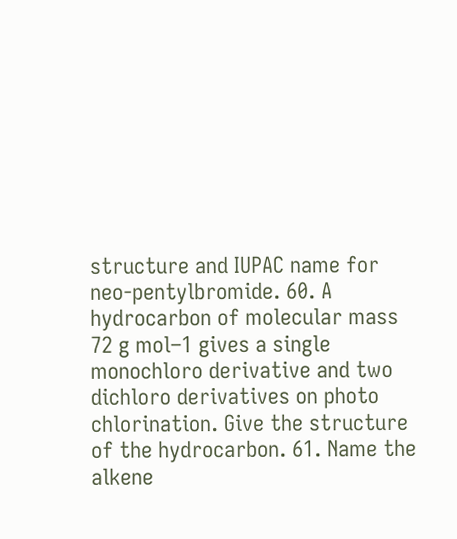structure and IUPAC name for neo-pentylbromide. 60. A hydrocarbon of molecular mass 72 g mol–1 gives a single monochloro derivative and two dichloro derivatives on photo chlorination. Give the structure of the hydrocarbon. 61. Name the alkene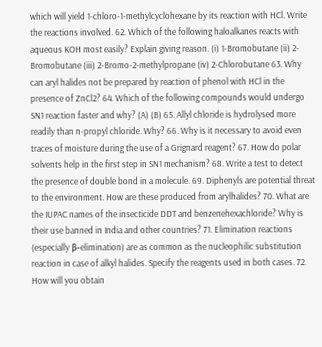which will yield 1-chloro-1-methylcyclohexane by its reaction with HCl. Write the reactions involved. 62. Which of the following haloalkanes reacts with aqueous KOH most easily? Explain giving reason. (i) 1-Bromobutane (ii) 2-Bromobutane (iii) 2-Bromo-2-methylpropane (iv) 2-Chlorobutane 63. Why can aryl halides not be prepared by reaction of phenol with HCl in the presence of ZnCl2? 64. Which of the following compounds would undergo SN1 reaction faster and why? (A) (B) 65. Allyl chloride is hydrolysed more readily than n-propyl chloride. Why? 66. Why is it necessary to avoid even traces of moisture during the use of a Grignard reagent? 67. How do polar solvents help in the first step in SN1 mechanism? 68. Write a test to detect the presence of double bond in a molecule. 69. Diphenyls are potential threat to the environment. How are these produced from arylhalides? 70. What are the IUPAC names of the insecticide DDT and benzenehexachloride? Why is their use banned in India and other countries? 71. Elimination reactions (especially β-elimination) are as common as the nucleophilic substitution reaction in case of alkyl halides. Specify the reagents used in both cases. 72. How will you obtain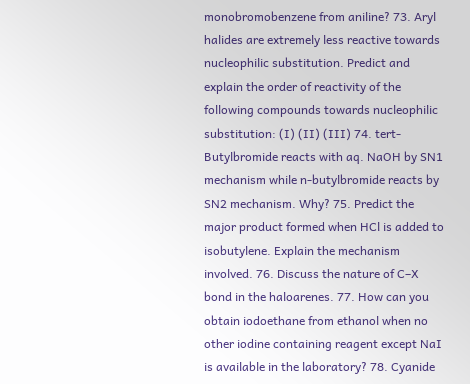monobromobenzene from aniline? 73. Aryl halides are extremely less reactive towards nucleophilic substitution. Predict and explain the order of reactivity of the following compounds towards nucleophilic substitution: (I) (II) (III) 74. tert-Butylbromide reacts with aq. NaOH by SN1 mechanism while n-butylbromide reacts by SN2 mechanism. Why? 75. Predict the major product formed when HCl is added to isobutylene. Explain the mechanism involved. 76. Discuss the nature of C–X bond in the haloarenes. 77. How can you obtain iodoethane from ethanol when no other iodine containing reagent except NaI is available in the laboratory? 78. Cyanide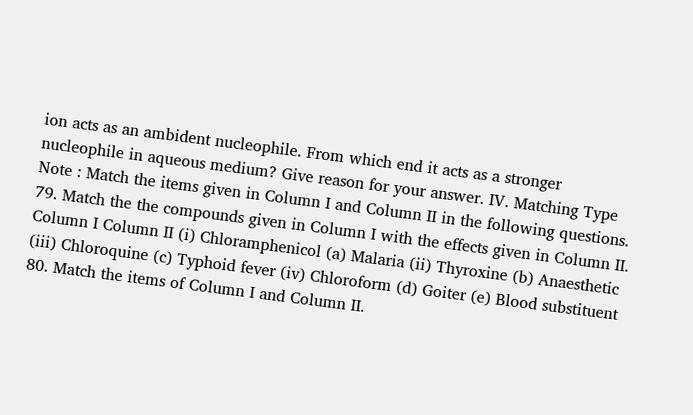ion acts as an ambident nucleophile. From which end it acts as a stronger nucleophile in aqueous medium? Give reason for your answer. IV. Matching Type Note : Match the items given in Column I and Column II in the following questions. 79. Match the the compounds given in Column I with the effects given in Column II. Column I Column II (i) Chloramphenicol (a) Malaria (ii) Thyroxine (b) Anaesthetic (iii) Chloroquine (c) Typhoid fever (iv) Chloroform (d) Goiter (e) Blood substituent 80. Match the items of Column I and Column II.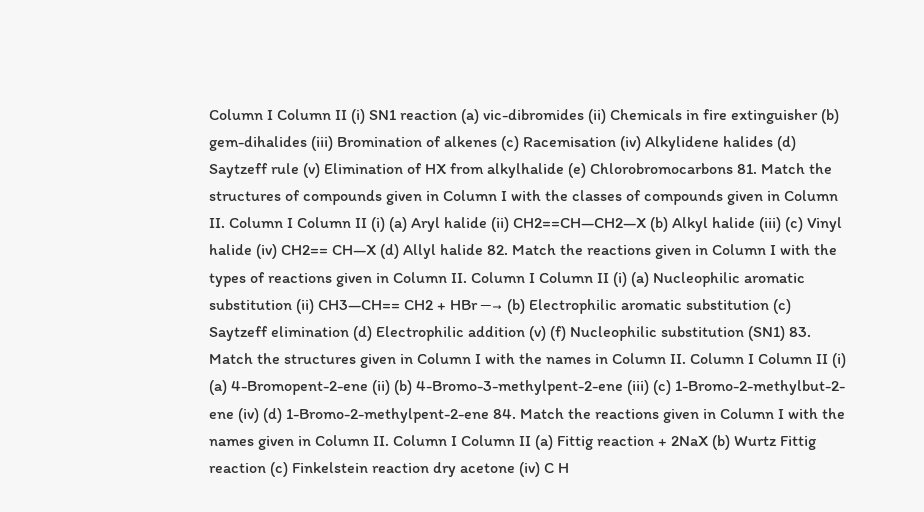Column I Column II (i) SN1 reaction (a) vic-dibromides (ii) Chemicals in fire extinguisher (b) gem-dihalides (iii) Bromination of alkenes (c) Racemisation (iv) Alkylidene halides (d) Saytzeff rule (v) Elimination of HX from alkylhalide (e) Chlorobromocarbons 81. Match the structures of compounds given in Column I with the classes of compounds given in Column II. Column I Column II (i) (a) Aryl halide (ii) CH2==CH—CH2—X (b) Alkyl halide (iii) (c) Vinyl halide (iv) CH2== CH—X (d) Allyl halide 82. Match the reactions given in Column I with the types of reactions given in Column II. Column I Column II (i) (a) Nucleophilic aromatic substitution (ii) CH3—CH== CH2 + HBr ⎯→ (b) Electrophilic aromatic substitution (c) Saytzeff elimination (d) Electrophilic addition (v) (f) Nucleophilic substitution (SN1) 83. Match the structures given in Column I with the names in Column II. Column I Column II (i) (a) 4-Bromopent-2-ene (ii) (b) 4-Bromo-3-methylpent-2-ene (iii) (c) 1-Bromo-2-methylbut-2-ene (iv) (d) 1-Bromo-2-methylpent-2-ene 84. Match the reactions given in Column I with the names given in Column II. Column I Column II (a) Fittig reaction + 2NaX (b) Wurtz Fittig reaction (c) Finkelstein reaction dry acetone (iv) C H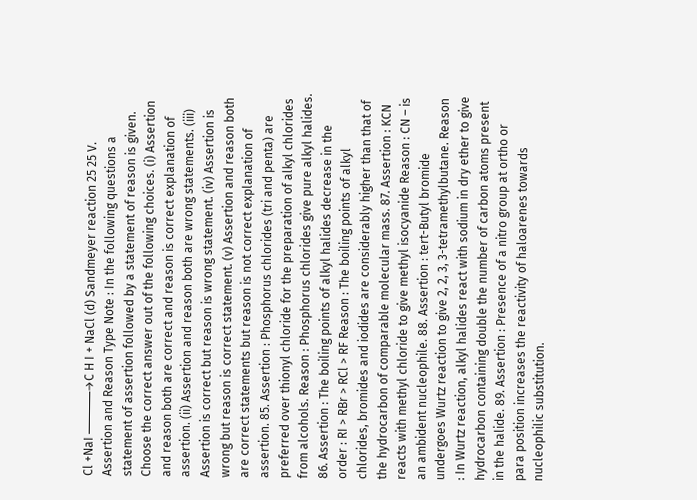Cl +NaI ⎯⎯⎯⎯⎯⎯→C H I + NaCl (d) Sandmeyer reaction 25 25 V. Assertion and Reason Type Note : In the following questions a statement of assertion followed by a statement of reason is given. Choose the correct answer out of the following choices. (i) Assertion and reason both are correct and reason is correct explanation of assertion. (ii) Assertion and reason both are wrong statements. (iii) Assertion is correct but reason is wrong statement. (iv) Assertion is wrong but reason is correct statement. (v) Assertion and reason both are correct statements but reason is not correct explanation of assertion. 85. Assertion : Phosphorus chlorides (tri and penta) are preferred over thionyl chloride for the preparation of alkyl chlorides from alcohols. Reason : Phosphorus chlorides give pure alkyl halides. 86. Assertion : The boiling points of alkyl halides decrease in the order : RI > RBr > RCl > RF Reason : The boiling points of alkyl chlorides, bromides and iodides are considerably higher than that of the hydrocarbon of comparable molecular mass. 87. Assertion : KCN reacts with methyl chloride to give methyl isocyanide Reason : CN – is an ambident nucleophile. 88. Assertion : tert-Butyl bromide undergoes Wurtz reaction to give 2, 2, 3, 3-tetramethylbutane. Reason : In Wurtz reaction, alkyl halides react with sodium in dry ether to give hydrocarbon containing double the number of carbon atoms present in the halide. 89. Assertion : Presence of a nitro group at ortho or para position increases the reactivity of haloarenes towards nucleophilic substitution.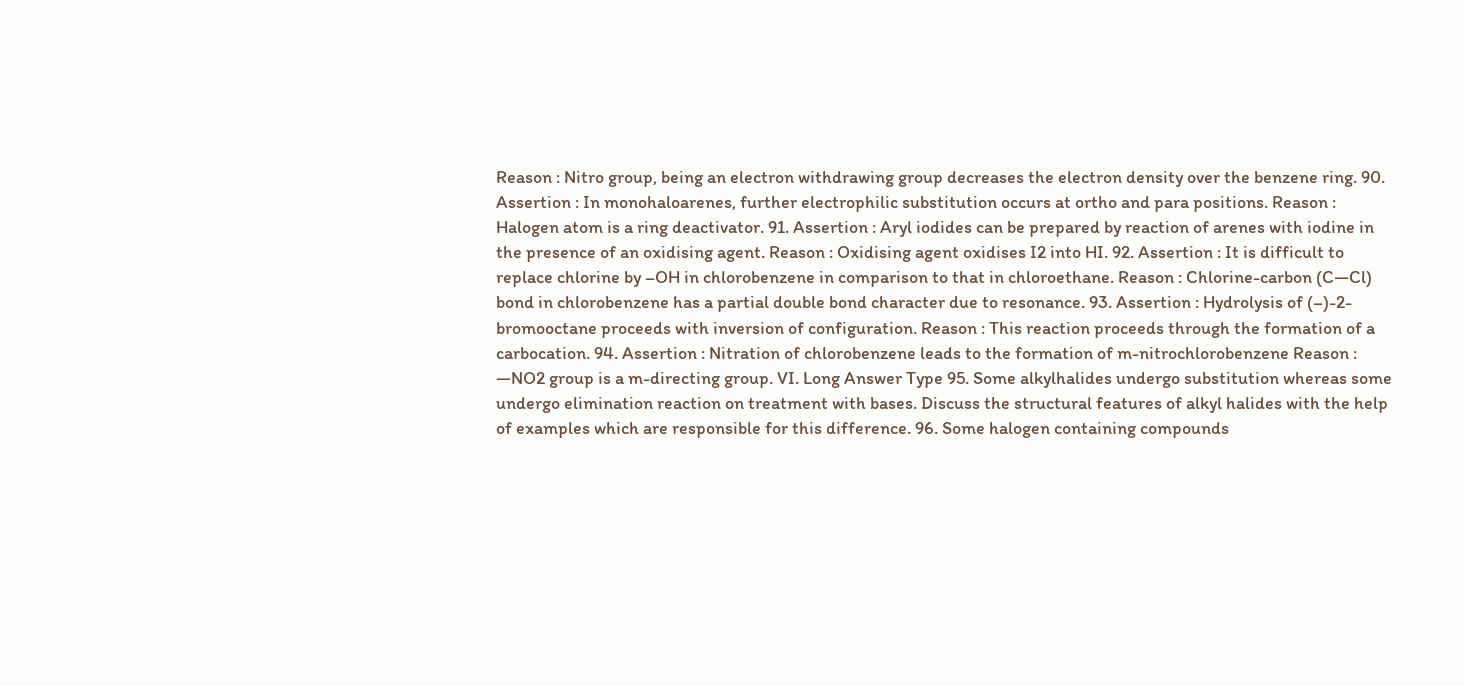Reason : Nitro group, being an electron withdrawing group decreases the electron density over the benzene ring. 90. Assertion : In monohaloarenes, further electrophilic substitution occurs at ortho and para positions. Reason : Halogen atom is a ring deactivator. 91. Assertion : Aryl iodides can be prepared by reaction of arenes with iodine in the presence of an oxidising agent. Reason : Oxidising agent oxidises I2 into HI. 92. Assertion : It is difficult to replace chlorine by –OH in chlorobenzene in comparison to that in chloroethane. Reason : Chlorine-carbon (C—Cl) bond in chlorobenzene has a partial double bond character due to resonance. 93. Assertion : Hydrolysis of (–)-2-bromooctane proceeds with inversion of configuration. Reason : This reaction proceeds through the formation of a carbocation. 94. Assertion : Nitration of chlorobenzene leads to the formation of m-nitrochlorobenzene Reason : —NO2 group is a m-directing group. VI. Long Answer Type 95. Some alkylhalides undergo substitution whereas some undergo elimination reaction on treatment with bases. Discuss the structural features of alkyl halides with the help of examples which are responsible for this difference. 96. Some halogen containing compounds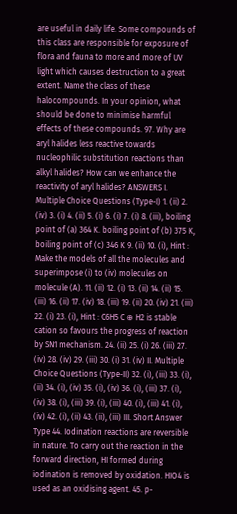are useful in daily life. Some compounds of this class are responsible for exposure of flora and fauna to more and more of UV light which causes destruction to a great extent. Name the class of these halocompounds. In your opinion, what should be done to minimise harmful effects of these compounds. 97. Why are aryl halides less reactive towards nucleophilic substitution reactions than alkyl halides? How can we enhance the reactivity of aryl halides? ANSWERS I. Multiple Choice Questions (Type-I) 1. (ii) 2. (iv) 3. (i) 4. (ii) 5. (i) 6. (i) 7. (i) 8. (iii), boiling point of (a) 364 K. boiling point of (b) 375 K, boiling point of (c) 346 K 9. (ii) 10. (i), Hint : Make the models of all the molecules and superimpose (i) to (iv) molecules on molecule (A). 11. (ii) 12. (i) 13. (ii) 14. (ii) 15. (iii) 16. (ii) 17. (iv) 18. (iii) 19. (ii) 20. (iv) 21. (iii) 22. (i) 23. (i), Hint : C6H5 C ⊕ H2 is stable cation so favours the progress of reaction by SN1 mechanism. 24. (ii) 25. (i) 26. (iii) 27. (iv) 28. (iv) 29. (iii) 30. (i) 31. (iv) II. Multiple Choice Questions (Type-II) 32. (i), (iii) 33. (i), (ii) 34. (i), (iv) 35. (i), (iv) 36. (i), (iii) 37. (i), (iv) 38. (i), (iii) 39. (i), (iii) 40. (i), (iii) 41. (i), (iv) 42. (i), (ii) 43. (ii), (iii) III. Short Answer Type 44. Iodination reactions are reversible in nature. To carry out the reaction in the forward direction, HI formed during iodination is removed by oxidation. HIO4 is used as an oxidising agent. 45. p-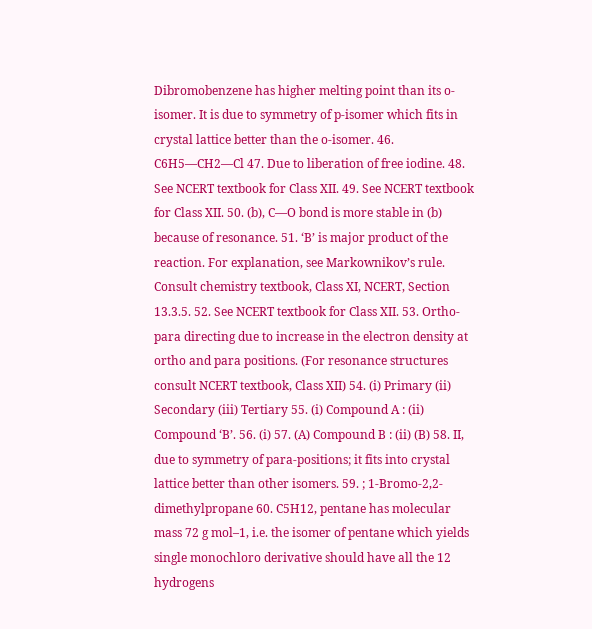Dibromobenzene has higher melting point than its o-isomer. It is due to symmetry of p-isomer which fits in crystal lattice better than the o-isomer. 46. C6H5—CH2—Cl 47. Due to liberation of free iodine. 48. See NCERT textbook for Class XII. 49. See NCERT textbook for Class XII. 50. (b), C—O bond is more stable in (b) because of resonance. 51. ‘B’ is major product of the reaction. For explanation, see Markownikov’s rule. Consult chemistry textbook, Class XI, NCERT, Section 13.3.5. 52. See NCERT textbook for Class XII. 53. Ortho-para directing due to increase in the electron density at ortho and para positions. (For resonance structures consult NCERT textbook, Class XII) 54. (i) Primary (ii) Secondary (iii) Tertiary 55. (i) Compound A : (ii) Compound ‘B’. 56. (i) 57. (A) Compound B : (ii) (B) 58. II, due to symmetry of para-positions; it fits into crystal lattice better than other isomers. 59. ; 1-Bromo-2,2-dimethylpropane 60. C5H12, pentane has molecular mass 72 g mol–1, i.e. the isomer of pentane which yields single monochloro derivative should have all the 12 hydrogens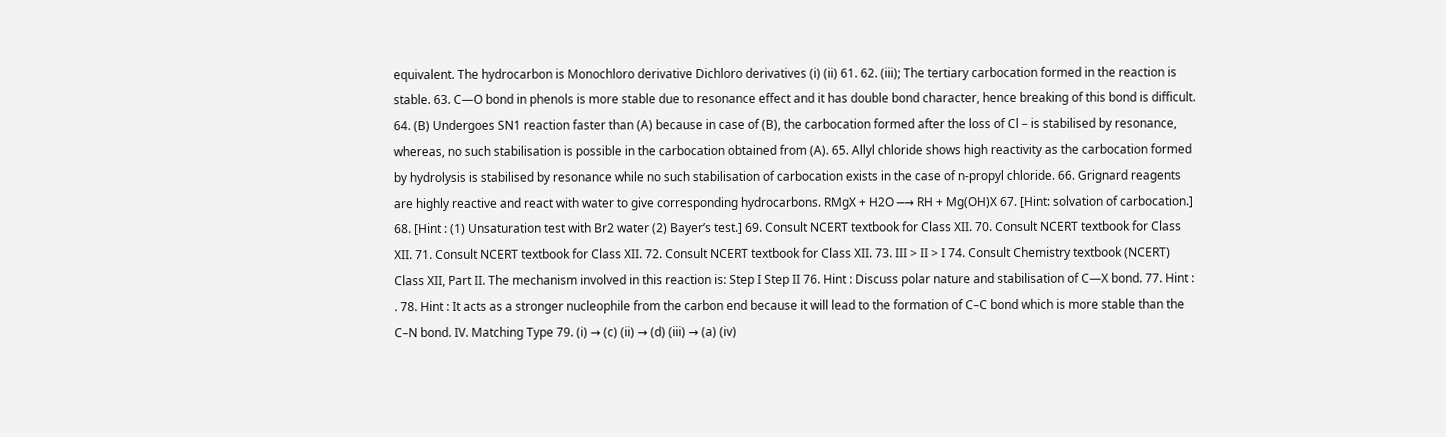equivalent. The hydrocarbon is Monochloro derivative Dichloro derivatives (i) (ii) 61. 62. (iii); The tertiary carbocation formed in the reaction is stable. 63. C—O bond in phenols is more stable due to resonance effect and it has double bond character, hence breaking of this bond is difficult. 64. (B) Undergoes SN1 reaction faster than (A) because in case of (B), the carbocation formed after the loss of Cl – is stabilised by resonance, whereas, no such stabilisation is possible in the carbocation obtained from (A). 65. Allyl chloride shows high reactivity as the carbocation formed by hydrolysis is stabilised by resonance while no such stabilisation of carbocation exists in the case of n-propyl chloride. 66. Grignard reagents are highly reactive and react with water to give corresponding hydrocarbons. RMgX + H2O ⎯→ RH + Mg(OH)X 67. [Hint: solvation of carbocation.] 68. [Hint : (1) Unsaturation test with Br2 water (2) Bayer’s test.] 69. Consult NCERT textbook for Class XII. 70. Consult NCERT textbook for Class XII. 71. Consult NCERT textbook for Class XII. 72. Consult NCERT textbook for Class XII. 73. III > II > I 74. Consult Chemistry textbook (NCERT) Class XII, Part II. The mechanism involved in this reaction is: Step I Step II 76. Hint : Discuss polar nature and stabilisation of C—X bond. 77. Hint : . 78. Hint : It acts as a stronger nucleophile from the carbon end because it will lead to the formation of C–C bond which is more stable than the C–N bond. IV. Matching Type 79. (i) → (c) (ii) → (d) (iii) → (a) (iv)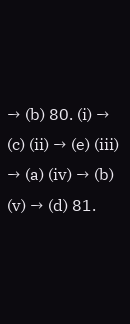→ (b) 80. (i) → (c) (ii) → (e) (iii) → (a) (iv) → (b) (v) → (d) 81.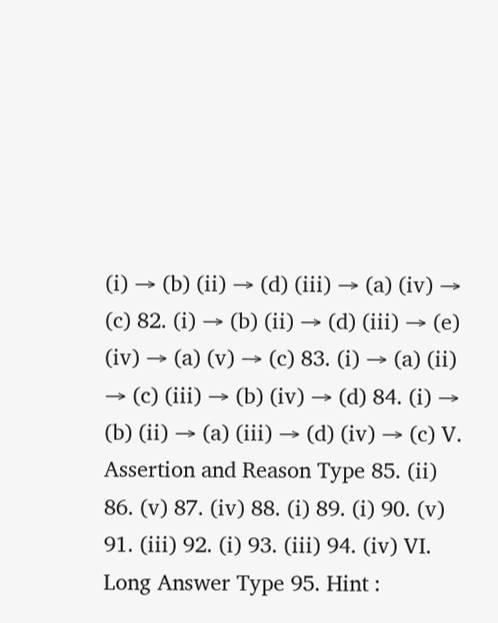(i) → (b) (ii) → (d) (iii) → (a) (iv) → (c) 82. (i) → (b) (ii) → (d) (iii) → (e) (iv) → (a) (v) → (c) 83. (i) → (a) (ii) → (c) (iii) → (b) (iv) → (d) 84. (i) → (b) (ii) → (a) (iii) → (d) (iv) → (c) V. Assertion and Reason Type 85. (ii) 86. (v) 87. (iv) 88. (i) 89. (i) 90. (v) 91. (iii) 92. (i) 93. (iii) 94. (iv) VI. Long Answer Type 95. Hint :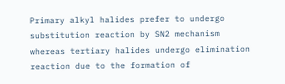Primary alkyl halides prefer to undergo substitution reaction by SN2 mechanism whereas tertiary halides undergo elimination reaction due to the formation of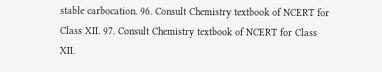stable carbocation. 96. Consult Chemistry textbook of NCERT for Class XII. 97. Consult Chemistry textbook of NCERT for Class XII.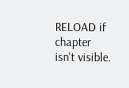RELOAD if chapter isn't visible.